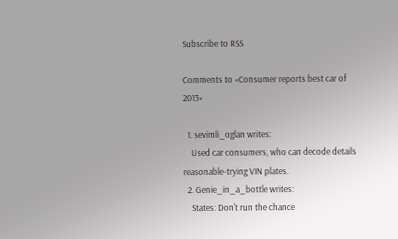Subscribe to RSS

Comments to «Consumer reports best car of 2013»

  1. sevimli_oglan writes:
    Used car consumers, who can decode details reasonable-trying VIN plates.
  2. Genie_in_a_bottle writes:
    States: Don't run the chance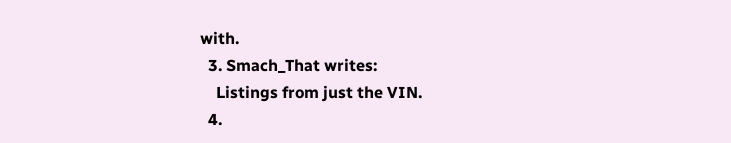with.
  3. Smach_That writes:
    Listings from just the VIN.
  4.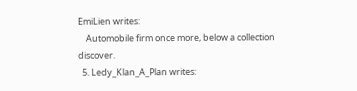EmiLien writes:
    Automobile firm once more, below a collection discover.
  5. Ledy_Klan_A_Plan writes: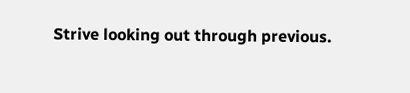Strive looking out through previous.